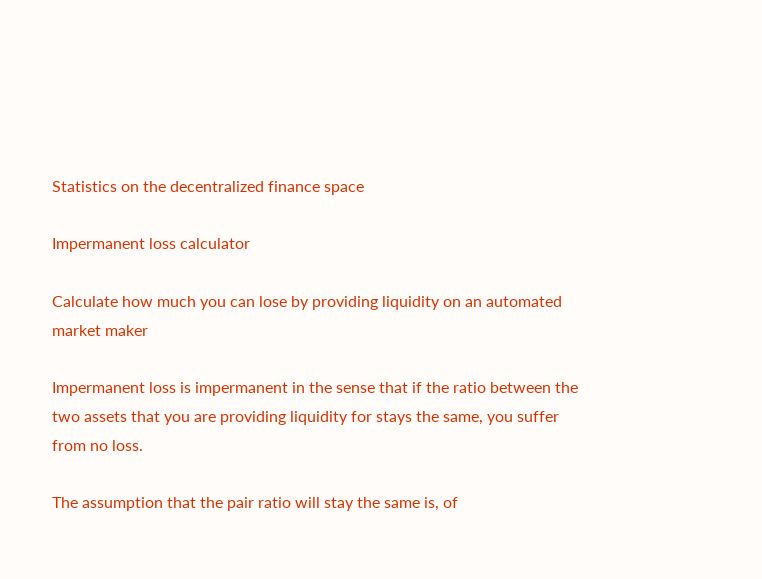Statistics on the decentralized finance space

Impermanent loss calculator

Calculate how much you can lose by providing liquidity on an automated market maker

Impermanent loss is impermanent in the sense that if the ratio between the two assets that you are providing liquidity for stays the same, you suffer from no loss.

The assumption that the pair ratio will stay the same is, of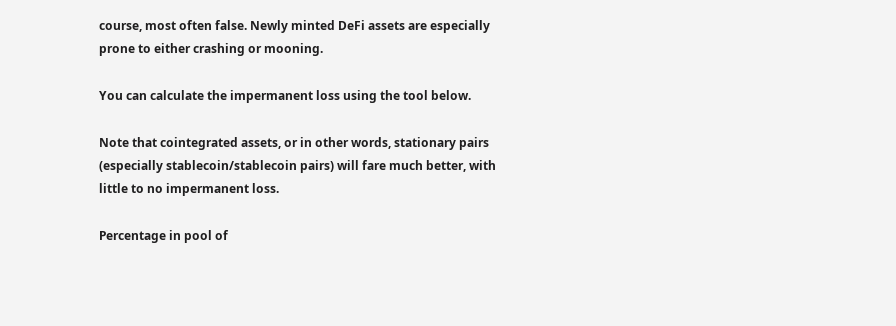course, most often false. Newly minted DeFi assets are especially prone to either crashing or mooning.

You can calculate the impermanent loss using the tool below.

Note that cointegrated assets, or in other words, stationary pairs (especially stablecoin/stablecoin pairs) will fare much better, with little to no impermanent loss.

Percentage in pool of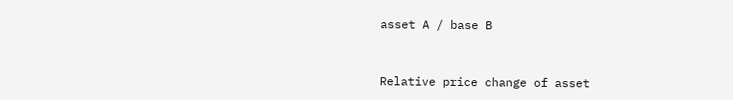asset A / base B


Relative price change of asset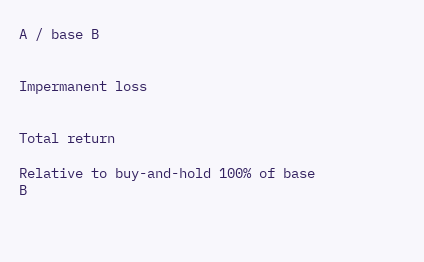A / base B


Impermanent loss


Total return

Relative to buy-and-hold 100% of base B